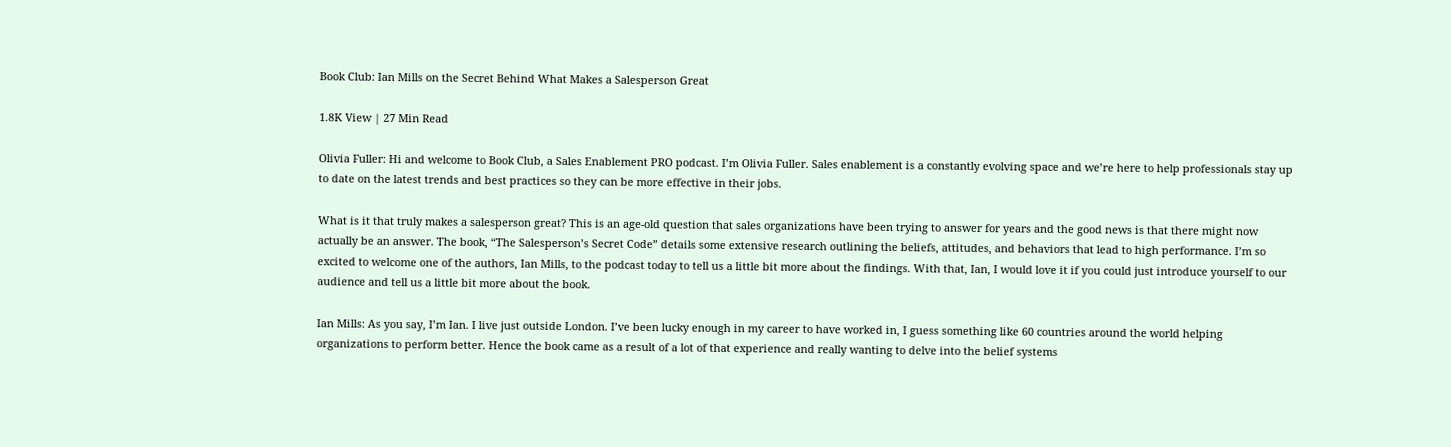Book Club: Ian Mills on the Secret Behind What Makes a Salesperson Great

1.8K View | 27 Min Read

Olivia Fuller: Hi and welcome to Book Club, a Sales Enablement PRO podcast. I’m Olivia Fuller. Sales enablement is a constantly evolving space and we’re here to help professionals stay up to date on the latest trends and best practices so they can be more effective in their jobs.

What is it that truly makes a salesperson great? This is an age-old question that sales organizations have been trying to answer for years and the good news is that there might now actually be an answer. The book, “The Salesperson’s Secret Code” details some extensive research outlining the beliefs, attitudes, and behaviors that lead to high performance. I’m so excited to welcome one of the authors, Ian Mills, to the podcast today to tell us a little bit more about the findings. With that, Ian, I would love it if you could just introduce yourself to our audience and tell us a little bit more about the book.

Ian Mills: As you say, I’m Ian. I live just outside London. I’ve been lucky enough in my career to have worked in, I guess something like 60 countries around the world helping organizations to perform better. Hence the book came as a result of a lot of that experience and really wanting to delve into the belief systems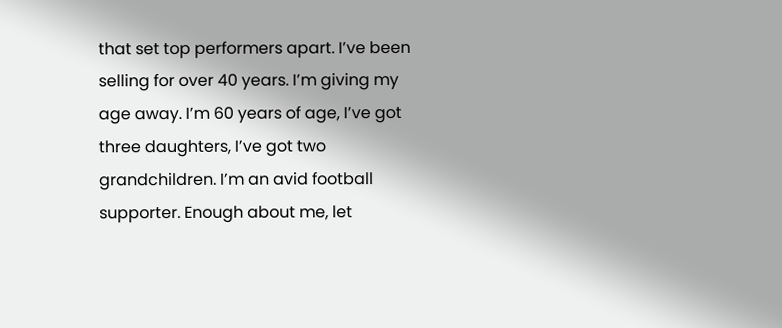that set top performers apart. I’ve been selling for over 40 years. I’m giving my age away. I’m 60 years of age, I’ve got three daughters, I’ve got two grandchildren. I’m an avid football supporter. Enough about me, let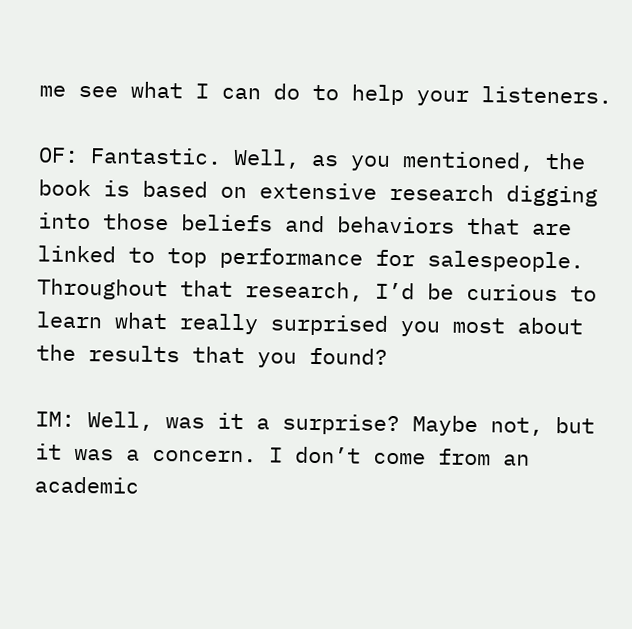me see what I can do to help your listeners.

OF: Fantastic. Well, as you mentioned, the book is based on extensive research digging into those beliefs and behaviors that are linked to top performance for salespeople. Throughout that research, I’d be curious to learn what really surprised you most about the results that you found?

IM: Well, was it a surprise? Maybe not, but it was a concern. I don’t come from an academic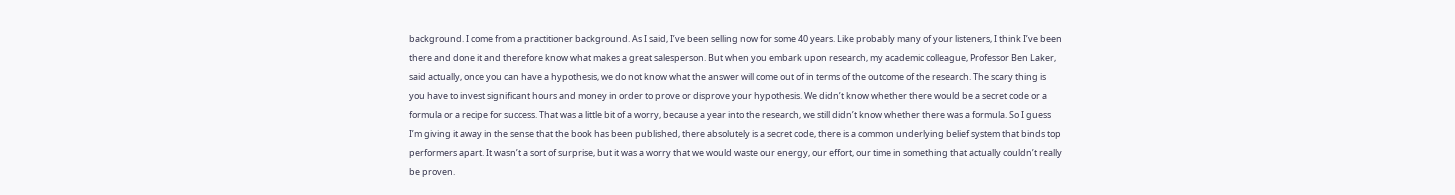background. I come from a practitioner background. As I said, I’ve been selling now for some 40 years. Like probably many of your listeners, I think I’ve been there and done it and therefore know what makes a great salesperson. But when you embark upon research, my academic colleague, Professor Ben Laker, said actually, once you can have a hypothesis, we do not know what the answer will come out of in terms of the outcome of the research. The scary thing is you have to invest significant hours and money in order to prove or disprove your hypothesis. We didn’t know whether there would be a secret code or a formula or a recipe for success. That was a little bit of a worry, because a year into the research, we still didn’t know whether there was a formula. So I guess I’m giving it away in the sense that the book has been published, there absolutely is a secret code, there is a common underlying belief system that binds top performers apart. It wasn’t a sort of surprise, but it was a worry that we would waste our energy, our effort, our time in something that actually couldn’t really be proven.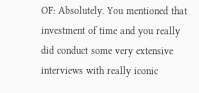OF: Absolutely. You mentioned that investment of time and you really did conduct some very extensive interviews with really iconic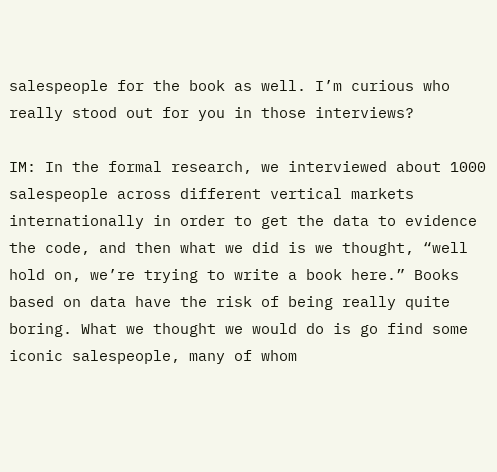salespeople for the book as well. I’m curious who really stood out for you in those interviews?

IM: In the formal research, we interviewed about 1000 salespeople across different vertical markets internationally in order to get the data to evidence the code, and then what we did is we thought, “well hold on, we’re trying to write a book here.” Books based on data have the risk of being really quite boring. What we thought we would do is go find some iconic salespeople, many of whom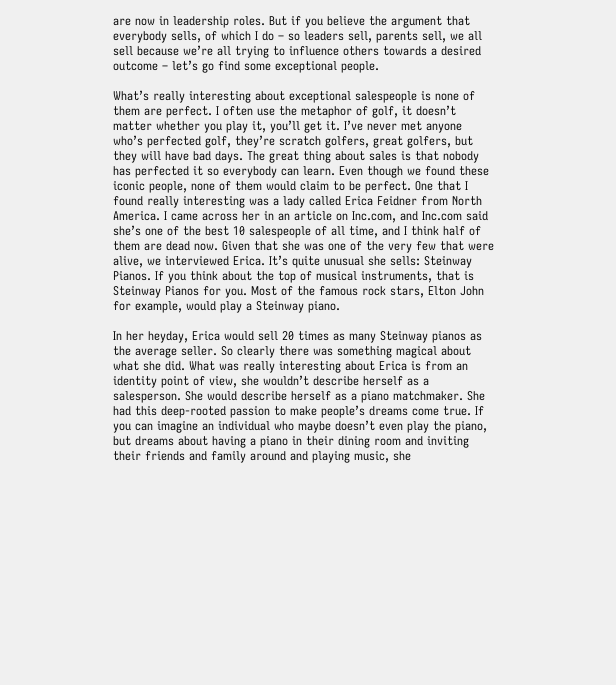are now in leadership roles. But if you believe the argument that everybody sells, of which I do – so leaders sell, parents sell, we all sell because we’re all trying to influence others towards a desired outcome – let’s go find some exceptional people.

What’s really interesting about exceptional salespeople is none of them are perfect. I often use the metaphor of golf, it doesn’t matter whether you play it, you’ll get it. I’ve never met anyone who’s perfected golf, they’re scratch golfers, great golfers, but they will have bad days. The great thing about sales is that nobody has perfected it so everybody can learn. Even though we found these iconic people, none of them would claim to be perfect. One that I found really interesting was a lady called Erica Feidner from North America. I came across her in an article on Inc.com, and Inc.com said she’s one of the best 10 salespeople of all time, and I think half of them are dead now. Given that she was one of the very few that were alive, we interviewed Erica. It’s quite unusual she sells: Steinway Pianos. If you think about the top of musical instruments, that is Steinway Pianos for you. Most of the famous rock stars, Elton John for example, would play a Steinway piano.

In her heyday, Erica would sell 20 times as many Steinway pianos as the average seller. So clearly there was something magical about what she did. What was really interesting about Erica is from an identity point of view, she wouldn’t describe herself as a salesperson. She would describe herself as a piano matchmaker. She had this deep-rooted passion to make people’s dreams come true. If you can imagine an individual who maybe doesn’t even play the piano, but dreams about having a piano in their dining room and inviting their friends and family around and playing music, she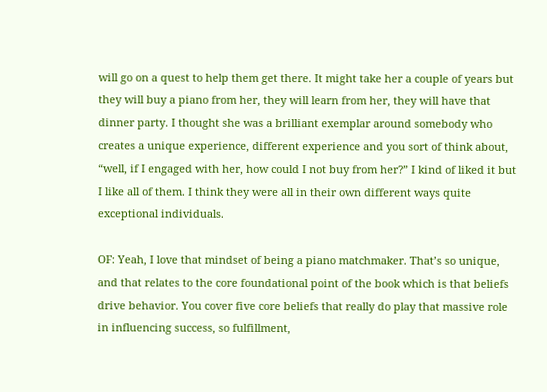will go on a quest to help them get there. It might take her a couple of years but they will buy a piano from her, they will learn from her, they will have that dinner party. I thought she was a brilliant exemplar around somebody who creates a unique experience, different experience and you sort of think about, “well, if I engaged with her, how could I not buy from her?” I kind of liked it but I like all of them. I think they were all in their own different ways quite exceptional individuals.

OF: Yeah, I love that mindset of being a piano matchmaker. That’s so unique, and that relates to the core foundational point of the book which is that beliefs drive behavior. You cover five core beliefs that really do play that massive role in influencing success, so fulfillment,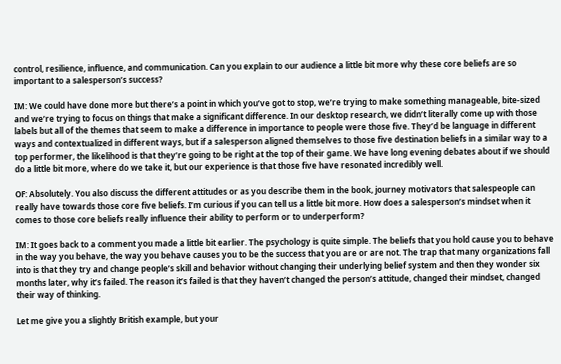control, resilience, influence, and communication. Can you explain to our audience a little bit more why these core beliefs are so important to a salesperson’s success?

IM: We could have done more but there’s a point in which you’ve got to stop, we’re trying to make something manageable, bite-sized and we’re trying to focus on things that make a significant difference. In our desktop research, we didn’t literally come up with those labels but all of the themes that seem to make a difference in importance to people were those five. They’d be language in different ways and contextualized in different ways, but if a salesperson aligned themselves to those five destination beliefs in a similar way to a top performer, the likelihood is that they’re going to be right at the top of their game. We have long evening debates about if we should do a little bit more, where do we take it, but our experience is that those five have resonated incredibly well.

OF: Absolutely. You also discuss the different attitudes or as you describe them in the book, journey motivators that salespeople can really have towards those core five beliefs. I’m curious if you can tell us a little bit more. How does a salesperson’s mindset when it comes to those core beliefs really influence their ability to perform or to underperform?

IM: It goes back to a comment you made a little bit earlier. The psychology is quite simple. The beliefs that you hold cause you to behave in the way you behave, the way you behave causes you to be the success that you are or are not. The trap that many organizations fall into is that they try and change people’s skill and behavior without changing their underlying belief system and then they wonder six months later, why it’s failed. The reason it’s failed is that they haven’t changed the person’s attitude, changed their mindset, changed their way of thinking.

Let me give you a slightly British example, but your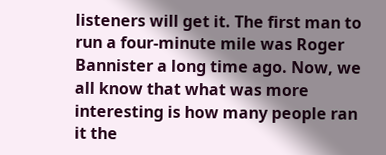listeners will get it. The first man to run a four-minute mile was Roger Bannister a long time ago. Now, we all know that what was more interesting is how many people ran it the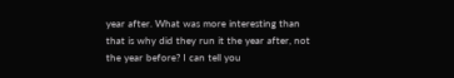year after. What was more interesting than that is why did they run it the year after, not the year before? I can tell you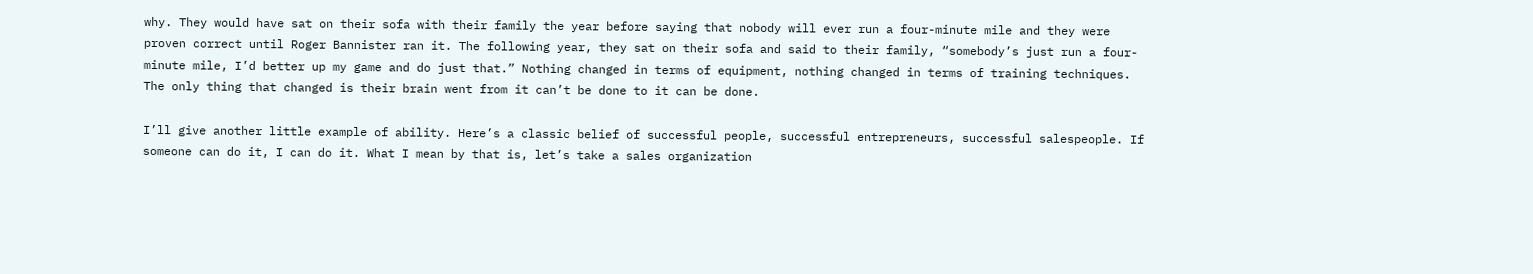why. They would have sat on their sofa with their family the year before saying that nobody will ever run a four-minute mile and they were proven correct until Roger Bannister ran it. The following year, they sat on their sofa and said to their family, “somebody’s just run a four-minute mile, I’d better up my game and do just that.” Nothing changed in terms of equipment, nothing changed in terms of training techniques. The only thing that changed is their brain went from it can’t be done to it can be done.

I’ll give another little example of ability. Here’s a classic belief of successful people, successful entrepreneurs, successful salespeople. If someone can do it, I can do it. What I mean by that is, let’s take a sales organization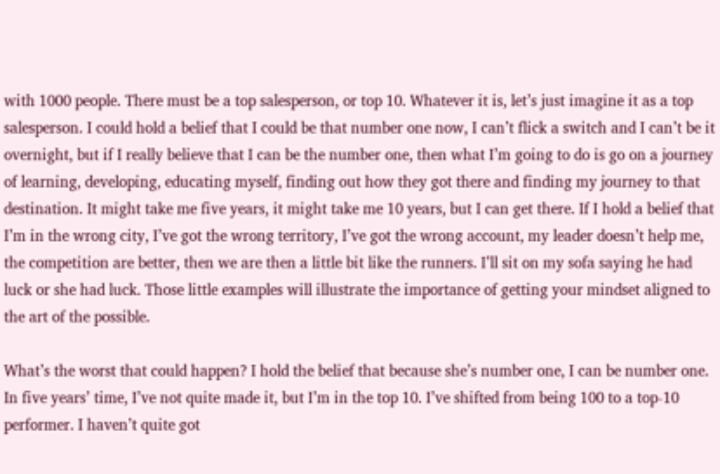with 1000 people. There must be a top salesperson, or top 10. Whatever it is, let’s just imagine it as a top salesperson. I could hold a belief that I could be that number one now, I can’t flick a switch and I can’t be it overnight, but if I really believe that I can be the number one, then what I’m going to do is go on a journey of learning, developing, educating myself, finding out how they got there and finding my journey to that destination. It might take me five years, it might take me 10 years, but I can get there. If I hold a belief that I’m in the wrong city, I’ve got the wrong territory, I’ve got the wrong account, my leader doesn’t help me, the competition are better, then we are then a little bit like the runners. I’ll sit on my sofa saying he had luck or she had luck. Those little examples will illustrate the importance of getting your mindset aligned to the art of the possible.

What’s the worst that could happen? I hold the belief that because she’s number one, I can be number one. In five years’ time, I’ve not quite made it, but I’m in the top 10. I’ve shifted from being 100 to a top-10 performer. I haven’t quite got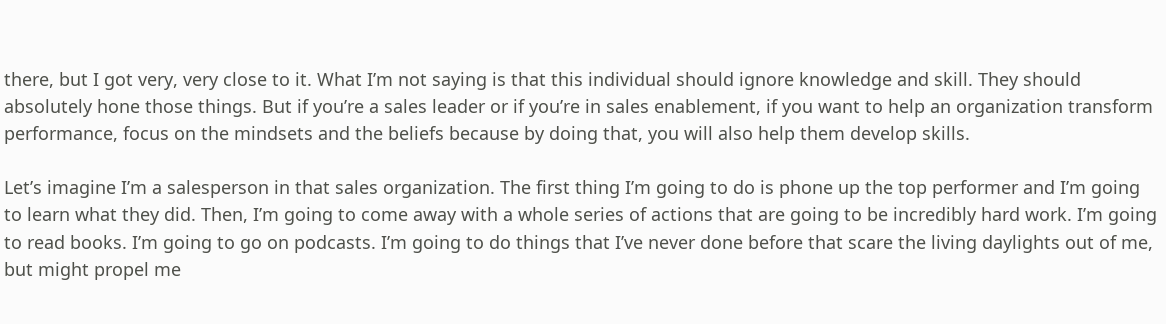there, but I got very, very close to it. What I’m not saying is that this individual should ignore knowledge and skill. They should absolutely hone those things. But if you’re a sales leader or if you’re in sales enablement, if you want to help an organization transform performance, focus on the mindsets and the beliefs because by doing that, you will also help them develop skills.

Let’s imagine I’m a salesperson in that sales organization. The first thing I’m going to do is phone up the top performer and I’m going to learn what they did. Then, I’m going to come away with a whole series of actions that are going to be incredibly hard work. I’m going to read books. I’m going to go on podcasts. I’m going to do things that I’ve never done before that scare the living daylights out of me, but might propel me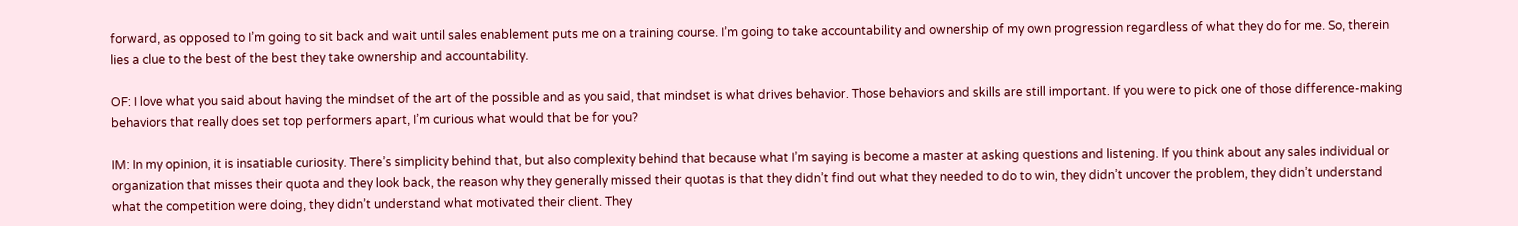forward, as opposed to I’m going to sit back and wait until sales enablement puts me on a training course. I’m going to take accountability and ownership of my own progression regardless of what they do for me. So, therein lies a clue to the best of the best they take ownership and accountability.

OF: I love what you said about having the mindset of the art of the possible and as you said, that mindset is what drives behavior. Those behaviors and skills are still important. If you were to pick one of those difference-making behaviors that really does set top performers apart, I’m curious what would that be for you?

IM: In my opinion, it is insatiable curiosity. There’s simplicity behind that, but also complexity behind that because what I’m saying is become a master at asking questions and listening. If you think about any sales individual or organization that misses their quota and they look back, the reason why they generally missed their quotas is that they didn’t find out what they needed to do to win, they didn’t uncover the problem, they didn’t understand what the competition were doing, they didn’t understand what motivated their client. They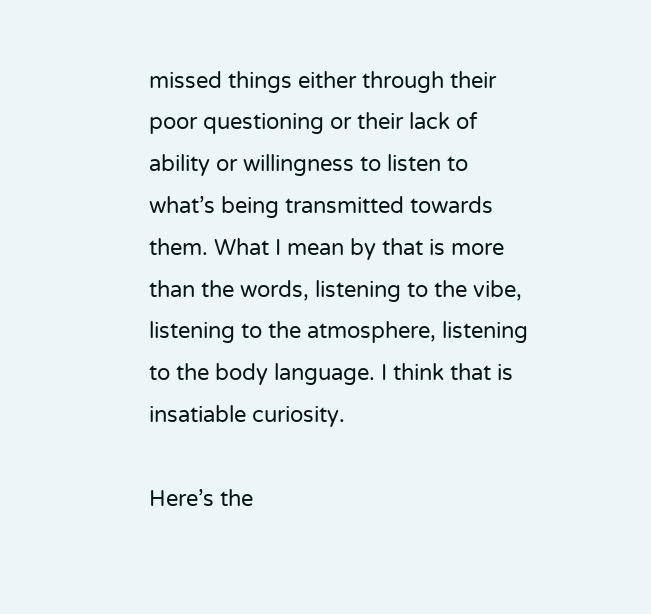missed things either through their poor questioning or their lack of ability or willingness to listen to what’s being transmitted towards them. What I mean by that is more than the words, listening to the vibe, listening to the atmosphere, listening to the body language. I think that is insatiable curiosity.

Here’s the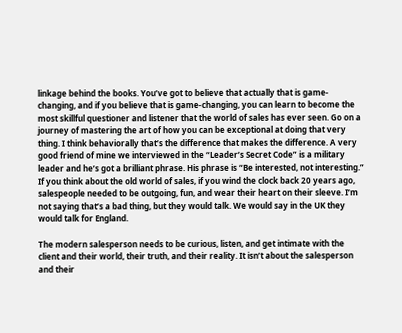linkage behind the books. You’ve got to believe that actually that is game-changing, and if you believe that is game-changing, you can learn to become the most skillful questioner and listener that the world of sales has ever seen. Go on a journey of mastering the art of how you can be exceptional at doing that very thing. I think behaviorally that’s the difference that makes the difference. A very good friend of mine we interviewed in the “Leader’s Secret Code” is a military leader and he’s got a brilliant phrase. His phrase is “Be interested, not interesting.” If you think about the old world of sales, if you wind the clock back 20 years ago, salespeople needed to be outgoing, fun, and wear their heart on their sleeve. I’m not saying that’s a bad thing, but they would talk. We would say in the UK they would talk for England.

The modern salesperson needs to be curious, listen, and get intimate with the client and their world, their truth, and their reality. It isn’t about the salesperson and their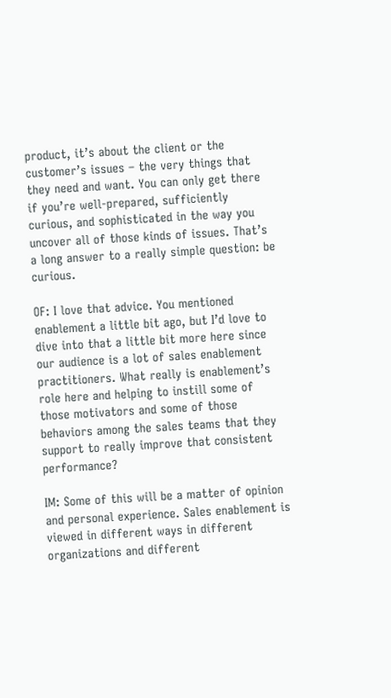product, it’s about the client or the customer’s issues – the very things that they need and want. You can only get there if you’re well-prepared, sufficiently curious, and sophisticated in the way you uncover all of those kinds of issues. That’s a long answer to a really simple question: be curious.

OF: I love that advice. You mentioned enablement a little bit ago, but I’d love to dive into that a little bit more here since our audience is a lot of sales enablement practitioners. What really is enablement’s role here and helping to instill some of those motivators and some of those behaviors among the sales teams that they support to really improve that consistent performance?

IM: Some of this will be a matter of opinion and personal experience. Sales enablement is viewed in different ways in different organizations and different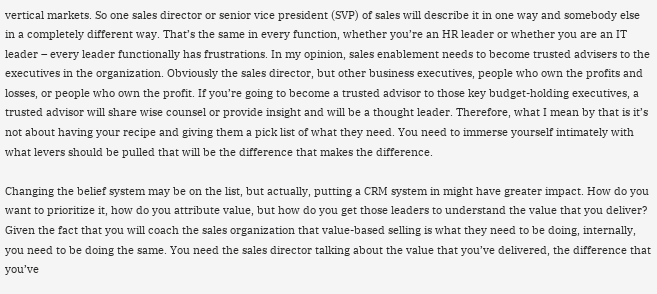vertical markets. So one sales director or senior vice president (SVP) of sales will describe it in one way and somebody else in a completely different way. That’s the same in every function, whether you’re an HR leader or whether you are an IT leader – every leader functionally has frustrations. In my opinion, sales enablement needs to become trusted advisers to the executives in the organization. Obviously the sales director, but other business executives, people who own the profits and losses, or people who own the profit. If you’re going to become a trusted advisor to those key budget-holding executives, a trusted advisor will share wise counsel or provide insight and will be a thought leader. Therefore, what I mean by that is it’s not about having your recipe and giving them a pick list of what they need. You need to immerse yourself intimately with what levers should be pulled that will be the difference that makes the difference.

Changing the belief system may be on the list, but actually, putting a CRM system in might have greater impact. How do you want to prioritize it, how do you attribute value, but how do you get those leaders to understand the value that you deliver? Given the fact that you will coach the sales organization that value-based selling is what they need to be doing, internally, you need to be doing the same. You need the sales director talking about the value that you’ve delivered, the difference that you’ve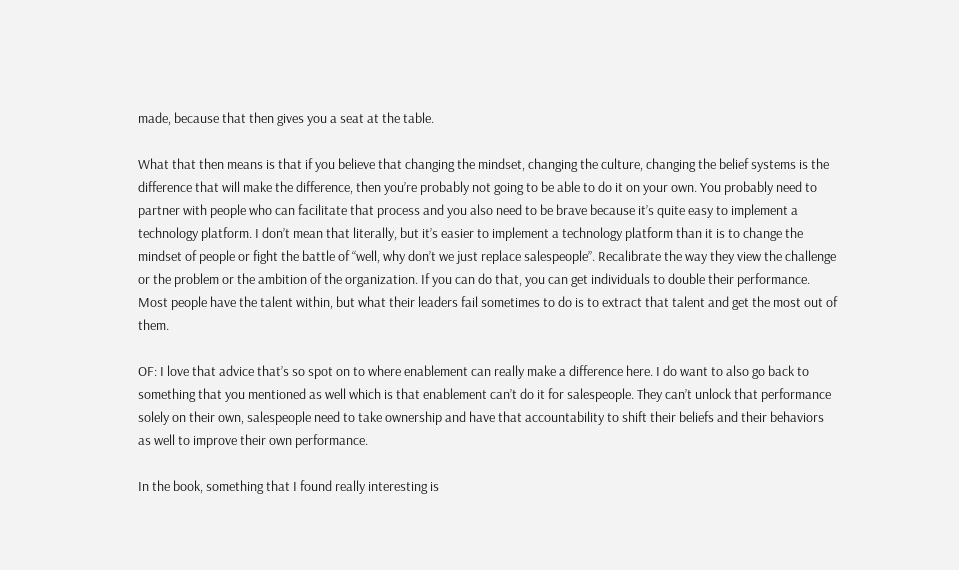made, because that then gives you a seat at the table.

What that then means is that if you believe that changing the mindset, changing the culture, changing the belief systems is the difference that will make the difference, then you’re probably not going to be able to do it on your own. You probably need to partner with people who can facilitate that process and you also need to be brave because it’s quite easy to implement a technology platform. I don’t mean that literally, but it’s easier to implement a technology platform than it is to change the mindset of people or fight the battle of “well, why don’t we just replace salespeople”. Recalibrate the way they view the challenge or the problem or the ambition of the organization. If you can do that, you can get individuals to double their performance. Most people have the talent within, but what their leaders fail sometimes to do is to extract that talent and get the most out of them.

OF: I love that advice that’s so spot on to where enablement can really make a difference here. I do want to also go back to something that you mentioned as well which is that enablement can’t do it for salespeople. They can’t unlock that performance solely on their own, salespeople need to take ownership and have that accountability to shift their beliefs and their behaviors as well to improve their own performance.

In the book, something that I found really interesting is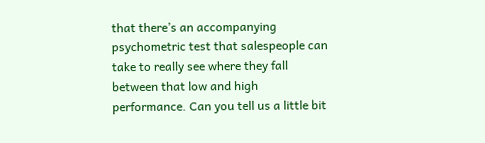that there’s an accompanying psychometric test that salespeople can take to really see where they fall between that low and high performance. Can you tell us a little bit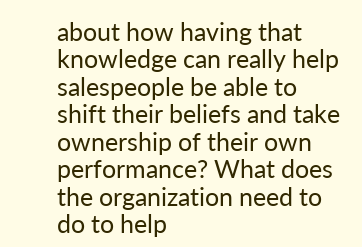about how having that knowledge can really help salespeople be able to shift their beliefs and take ownership of their own performance? What does the organization need to do to help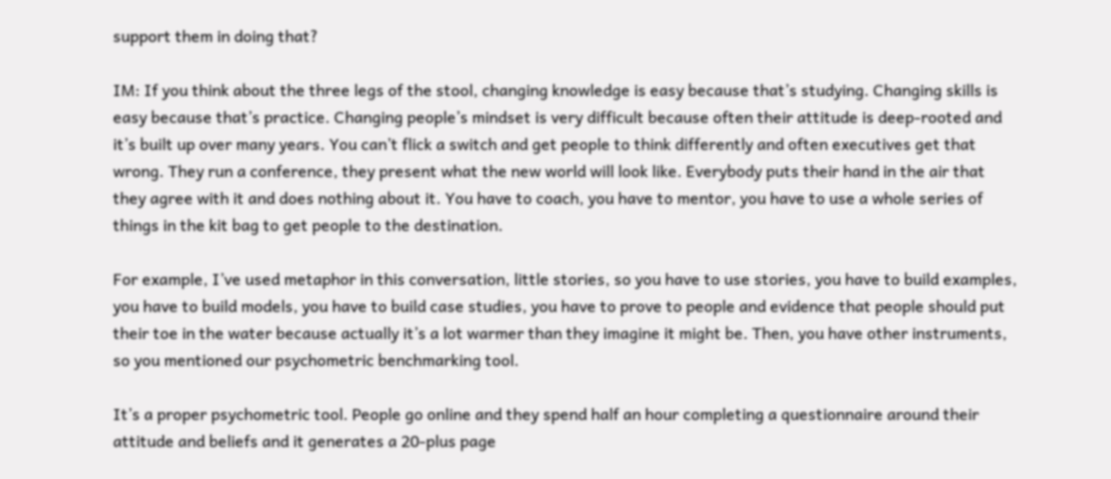support them in doing that?

IM: If you think about the three legs of the stool, changing knowledge is easy because that’s studying. Changing skills is easy because that’s practice. Changing people’s mindset is very difficult because often their attitude is deep-rooted and it’s built up over many years. You can’t flick a switch and get people to think differently and often executives get that wrong. They run a conference, they present what the new world will look like. Everybody puts their hand in the air that they agree with it and does nothing about it. You have to coach, you have to mentor, you have to use a whole series of things in the kit bag to get people to the destination.

For example, I’ve used metaphor in this conversation, little stories, so you have to use stories, you have to build examples, you have to build models, you have to build case studies, you have to prove to people and evidence that people should put their toe in the water because actually it’s a lot warmer than they imagine it might be. Then, you have other instruments, so you mentioned our psychometric benchmarking tool.

It’s a proper psychometric tool. People go online and they spend half an hour completing a questionnaire around their attitude and beliefs and it generates a 20-plus page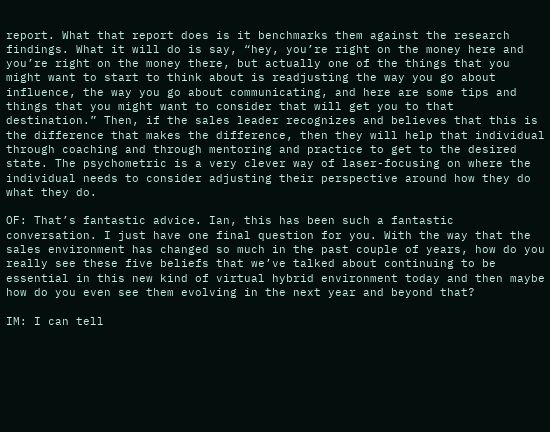report. What that report does is it benchmarks them against the research findings. What it will do is say, “hey, you’re right on the money here and you’re right on the money there, but actually one of the things that you might want to start to think about is readjusting the way you go about influence, the way you go about communicating, and here are some tips and things that you might want to consider that will get you to that destination.” Then, if the sales leader recognizes and believes that this is the difference that makes the difference, then they will help that individual through coaching and through mentoring and practice to get to the desired state. The psychometric is a very clever way of laser-focusing on where the individual needs to consider adjusting their perspective around how they do what they do.

OF: That’s fantastic advice. Ian, this has been such a fantastic conversation. I just have one final question for you. With the way that the sales environment has changed so much in the past couple of years, how do you really see these five beliefs that we’ve talked about continuing to be essential in this new kind of virtual hybrid environment today and then maybe how do you even see them evolving in the next year and beyond that?

IM: I can tell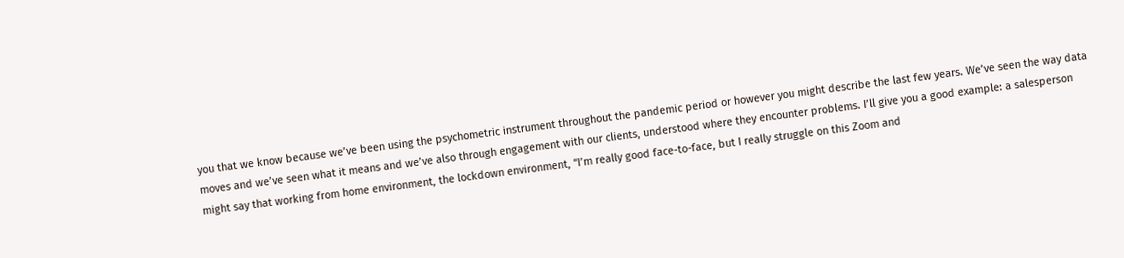you that we know because we’ve been using the psychometric instrument throughout the pandemic period or however you might describe the last few years. We’ve seen the way data moves and we’ve seen what it means and we’ve also through engagement with our clients, understood where they encounter problems. I’ll give you a good example: a salesperson might say that working from home environment, the lockdown environment, “I’m really good face-to-face, but I really struggle on this Zoom and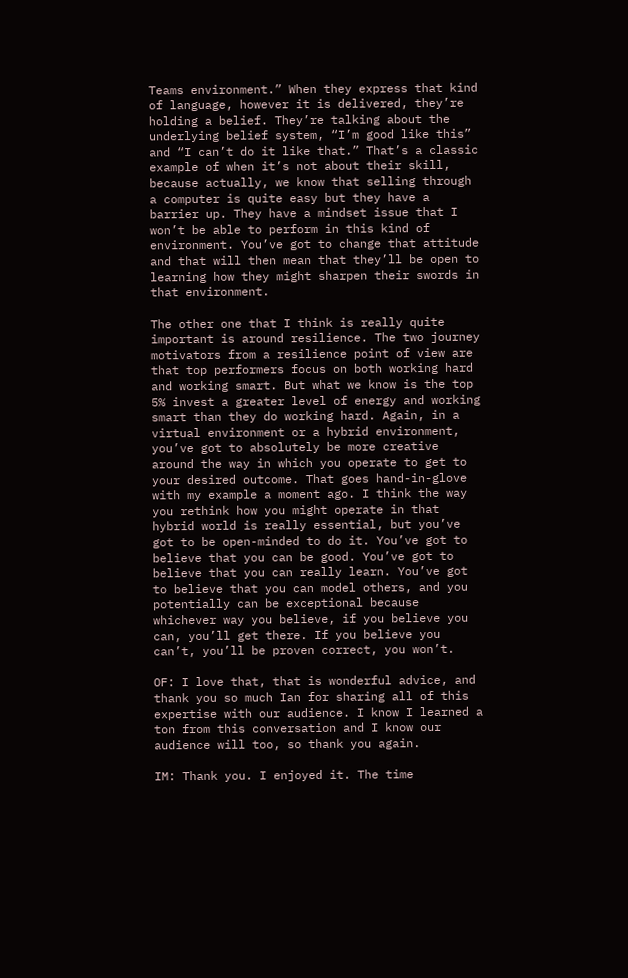Teams environment.” When they express that kind of language, however it is delivered, they’re holding a belief. They’re talking about the underlying belief system, “I’m good like this” and “I can’t do it like that.” That’s a classic example of when it’s not about their skill, because actually, we know that selling through a computer is quite easy but they have a barrier up. They have a mindset issue that I won’t be able to perform in this kind of environment. You’ve got to change that attitude and that will then mean that they’ll be open to learning how they might sharpen their swords in that environment.

The other one that I think is really quite important is around resilience. The two journey motivators from a resilience point of view are that top performers focus on both working hard and working smart. But what we know is the top 5% invest a greater level of energy and working smart than they do working hard. Again, in a virtual environment or a hybrid environment, you’ve got to absolutely be more creative around the way in which you operate to get to your desired outcome. That goes hand-in-glove with my example a moment ago. I think the way you rethink how you might operate in that hybrid world is really essential, but you’ve got to be open-minded to do it. You’ve got to believe that you can be good. You’ve got to believe that you can really learn. You’ve got to believe that you can model others, and you potentially can be exceptional because whichever way you believe, if you believe you can, you’ll get there. If you believe you can’t, you’ll be proven correct, you won’t.

OF: I love that, that is wonderful advice, and thank you so much Ian for sharing all of this expertise with our audience. I know I learned a ton from this conversation and I know our audience will too, so thank you again.

IM: Thank you. I enjoyed it. The time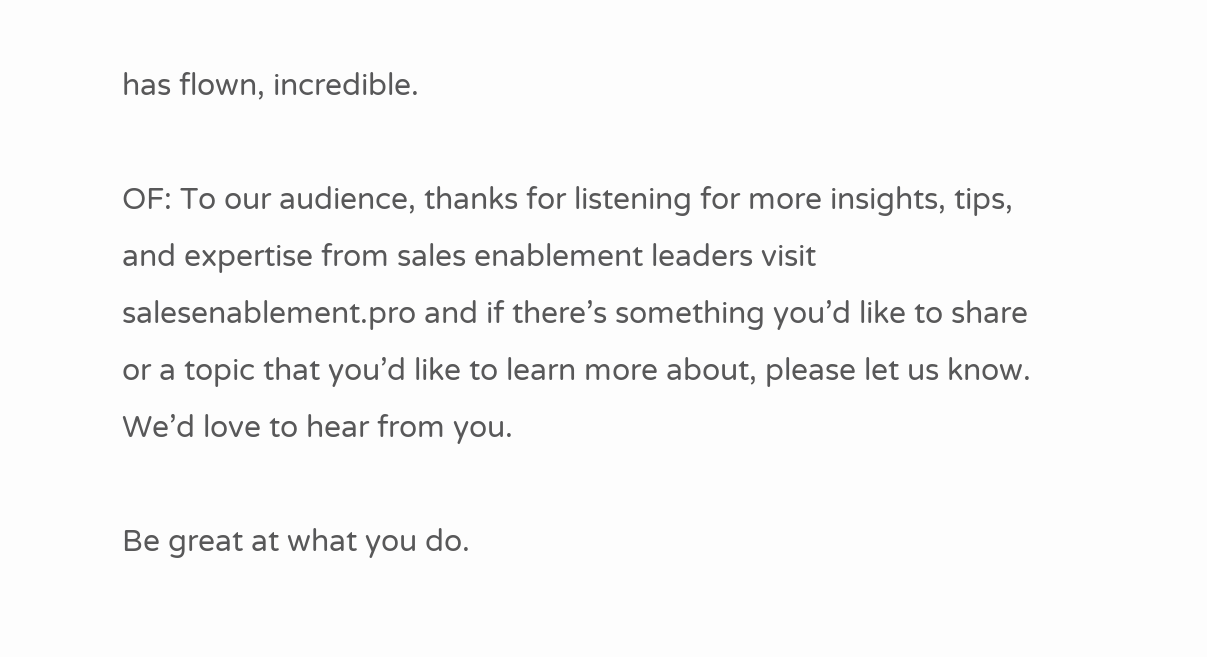has flown, incredible.

OF: To our audience, thanks for listening for more insights, tips, and expertise from sales enablement leaders visit salesenablement.pro and if there’s something you’d like to share or a topic that you’d like to learn more about, please let us know. We’d love to hear from you.

Be great at what you do.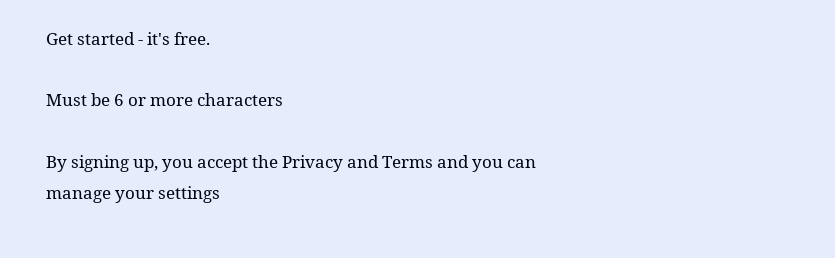Get started - it's free.

Must be 6 or more characters

By signing up, you accept the Privacy and Terms and you can manage your settings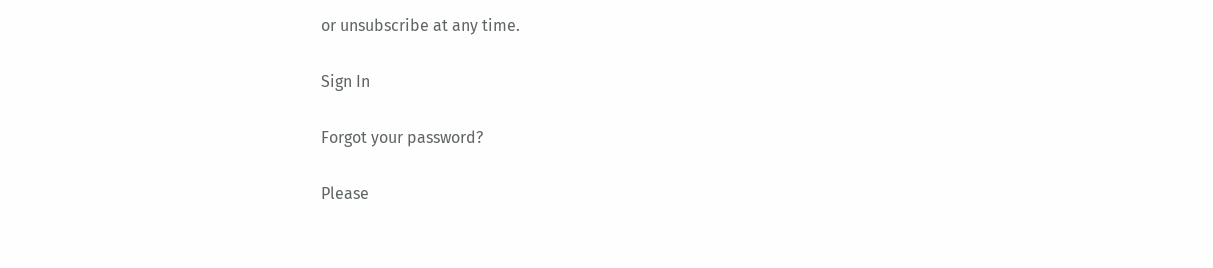or unsubscribe at any time.

Sign In

Forgot your password?

Please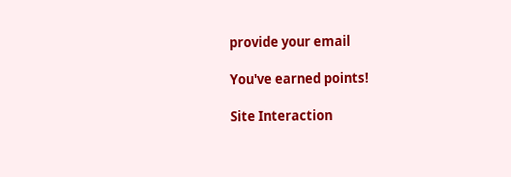provide your email

You've earned points!

Site Interaction